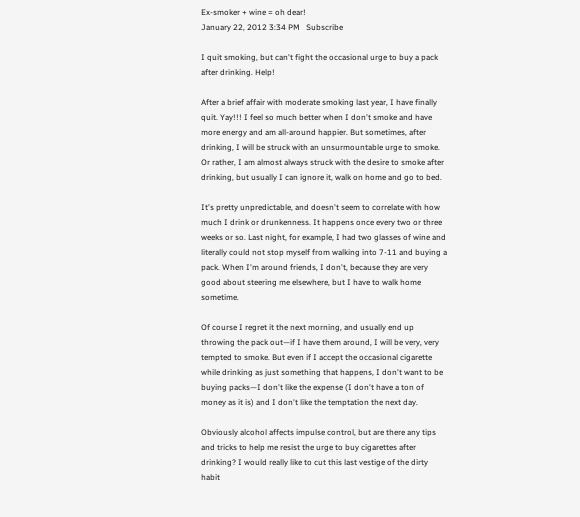Ex-smoker + wine = oh dear!
January 22, 2012 3:34 PM   Subscribe

I quit smoking, but can't fight the occasional urge to buy a pack after drinking. Help!

After a brief affair with moderate smoking last year, I have finally quit. Yay!!! I feel so much better when I don't smoke and have more energy and am all-around happier. But sometimes, after drinking, I will be struck with an unsurmountable urge to smoke. Or rather, I am almost always struck with the desire to smoke after drinking, but usually I can ignore it, walk on home and go to bed.

It's pretty unpredictable, and doesn't seem to correlate with how much I drink or drunkenness. It happens once every two or three weeks or so. Last night, for example, I had two glasses of wine and literally could not stop myself from walking into 7-11 and buying a pack. When I'm around friends, I don't, because they are very good about steering me elsewhere, but I have to walk home sometime.

Of course I regret it the next morning, and usually end up throwing the pack out—if I have them around, I will be very, very tempted to smoke. But even if I accept the occasional cigarette while drinking as just something that happens, I don't want to be buying packs—I don't like the expense (I don't have a ton of money as it is) and I don't like the temptation the next day.

Obviously alcohol affects impulse control, but are there any tips and tricks to help me resist the urge to buy cigarettes after drinking? I would really like to cut this last vestige of the dirty habit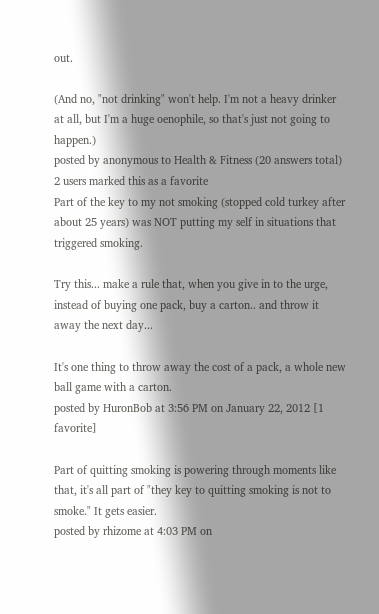out.

(And no, "not drinking" won't help. I'm not a heavy drinker at all, but I'm a huge oenophile, so that's just not going to happen.)
posted by anonymous to Health & Fitness (20 answers total) 2 users marked this as a favorite
Part of the key to my not smoking (stopped cold turkey after about 25 years) was NOT putting my self in situations that triggered smoking.

Try this... make a rule that, when you give in to the urge, instead of buying one pack, buy a carton.. and throw it away the next day...

It's one thing to throw away the cost of a pack, a whole new ball game with a carton.
posted by HuronBob at 3:56 PM on January 22, 2012 [1 favorite]

Part of quitting smoking is powering through moments like that, it's all part of "they key to quitting smoking is not to smoke." It gets easier.
posted by rhizome at 4:03 PM on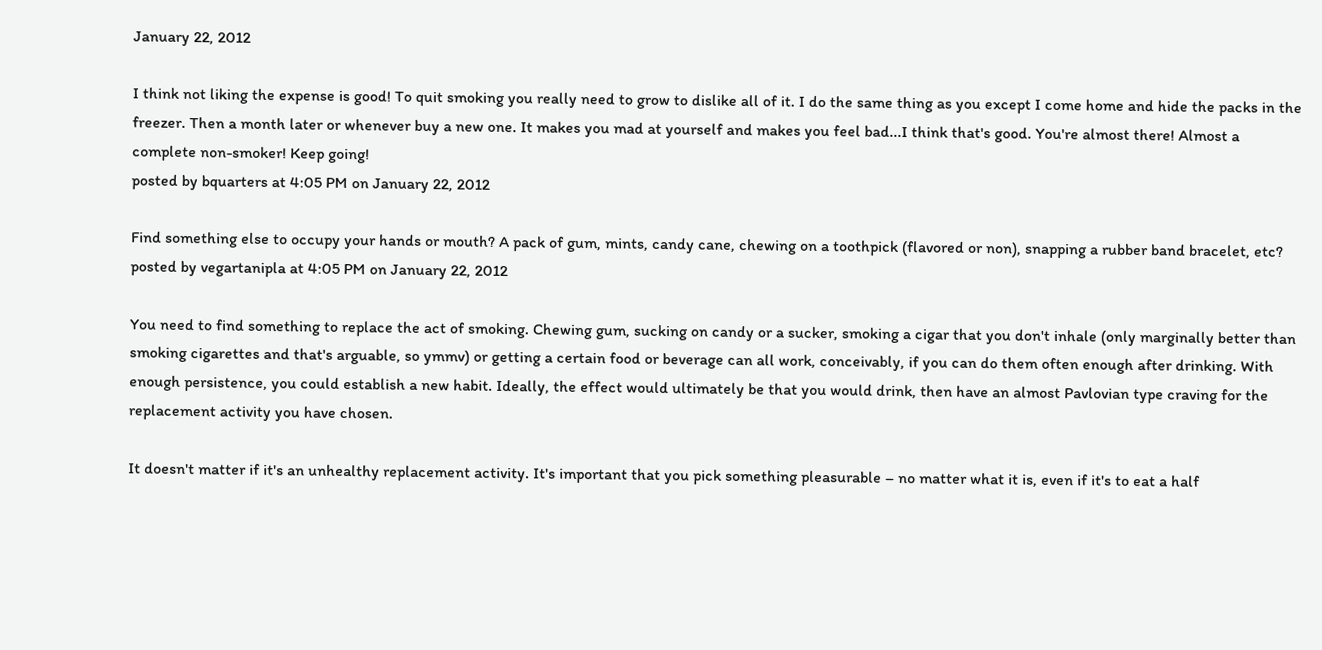January 22, 2012

I think not liking the expense is good! To quit smoking you really need to grow to dislike all of it. I do the same thing as you except I come home and hide the packs in the freezer. Then a month later or whenever buy a new one. It makes you mad at yourself and makes you feel bad...I think that's good. You're almost there! Almost a complete non-smoker! Keep going!
posted by bquarters at 4:05 PM on January 22, 2012

Find something else to occupy your hands or mouth? A pack of gum, mints, candy cane, chewing on a toothpick (flavored or non), snapping a rubber band bracelet, etc?
posted by vegartanipla at 4:05 PM on January 22, 2012

You need to find something to replace the act of smoking. Chewing gum, sucking on candy or a sucker, smoking a cigar that you don't inhale (only marginally better than smoking cigarettes and that's arguable, so ymmv) or getting a certain food or beverage can all work, conceivably, if you can do them often enough after drinking. With enough persistence, you could establish a new habit. Ideally, the effect would ultimately be that you would drink, then have an almost Pavlovian type craving for the replacement activity you have chosen.

It doesn't matter if it's an unhealthy replacement activity. It's important that you pick something pleasurable – no matter what it is, even if it's to eat a half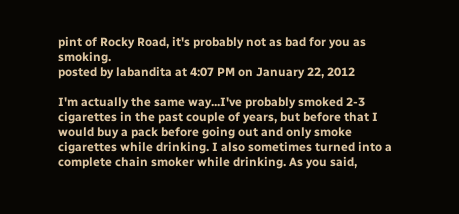pint of Rocky Road, it's probably not as bad for you as smoking.
posted by labandita at 4:07 PM on January 22, 2012

I'm actually the same way...I've probably smoked 2-3 cigarettes in the past couple of years, but before that I would buy a pack before going out and only smoke cigarettes while drinking. I also sometimes turned into a complete chain smoker while drinking. As you said,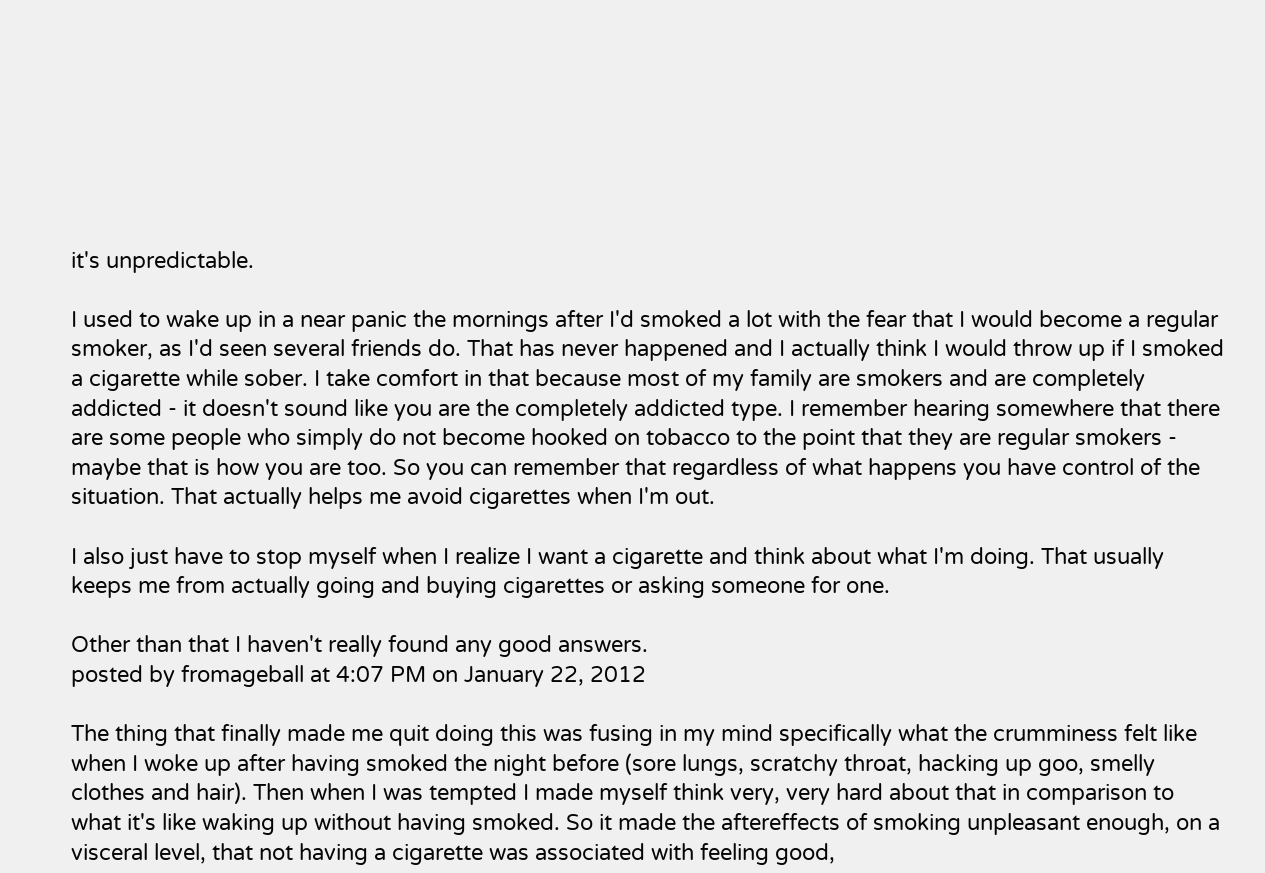it's unpredictable.

I used to wake up in a near panic the mornings after I'd smoked a lot with the fear that I would become a regular smoker, as I'd seen several friends do. That has never happened and I actually think I would throw up if I smoked a cigarette while sober. I take comfort in that because most of my family are smokers and are completely addicted - it doesn't sound like you are the completely addicted type. I remember hearing somewhere that there are some people who simply do not become hooked on tobacco to the point that they are regular smokers - maybe that is how you are too. So you can remember that regardless of what happens you have control of the situation. That actually helps me avoid cigarettes when I'm out.

I also just have to stop myself when I realize I want a cigarette and think about what I'm doing. That usually keeps me from actually going and buying cigarettes or asking someone for one.

Other than that I haven't really found any good answers.
posted by fromageball at 4:07 PM on January 22, 2012

The thing that finally made me quit doing this was fusing in my mind specifically what the crumminess felt like when I woke up after having smoked the night before (sore lungs, scratchy throat, hacking up goo, smelly clothes and hair). Then when I was tempted I made myself think very, very hard about that in comparison to what it's like waking up without having smoked. So it made the aftereffects of smoking unpleasant enough, on a visceral level, that not having a cigarette was associated with feeling good,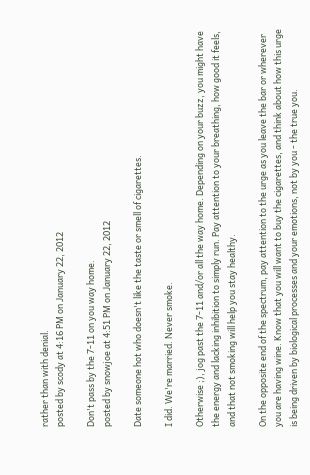rather than with denial.
posted by scody at 4:16 PM on January 22, 2012

Don't pass by the 7-11 on you way home.
posted by snowjoe at 4:51 PM on January 22, 2012

Date someone hot who doesn't like the taste or smell of cigarettes.

I did. We're married. Never smoke.

Otherwise ;), jog past the 7-11 and/or all the way home. Depending on your buzz, you might have the energy and lacking inhibition to simply run. Pay attention to your breathing, how good it feels, and that not smoking will help you stay healthy.

On the opposite end of the spectrum, pay attention to the urge as you leave the bar or wherever you are having wine. Know that you will want to buy the cigarettes, and think about how this urge is being driven by biological processes and your emotions, not by you - the true you.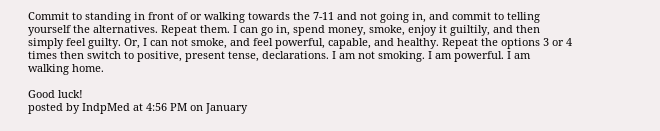Commit to standing in front of or walking towards the 7-11 and not going in, and commit to telling yourself the alternatives. Repeat them. I can go in, spend money, smoke, enjoy it guiltily, and then simply feel guilty. Or, I can not smoke, and feel powerful, capable, and healthy. Repeat the options 3 or 4 times then switch to positive, present tense, declarations. I am not smoking. I am powerful. I am walking home.

Good luck!
posted by IndpMed at 4:56 PM on January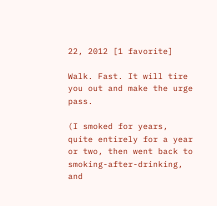22, 2012 [1 favorite]

Walk. Fast. It will tire you out and make the urge pass.

(I smoked for years, quite entirely for a year or two, then went back to smoking-after-drinking, and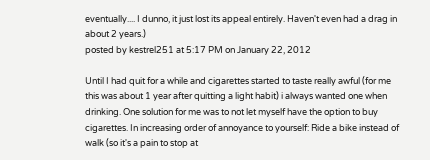eventually.... I dunno, it just lost its appeal entirely. Haven't even had a drag in about 2 years.)
posted by kestrel251 at 5:17 PM on January 22, 2012

Until I had quit for a while and cigarettes started to taste really awful (for me this was about 1 year after quitting a light habit) i always wanted one when drinking. One solution for me was to not let myself have the option to buy cigarettes. In increasing order of annoyance to yourself: Ride a bike instead of walk (so it's a pain to stop at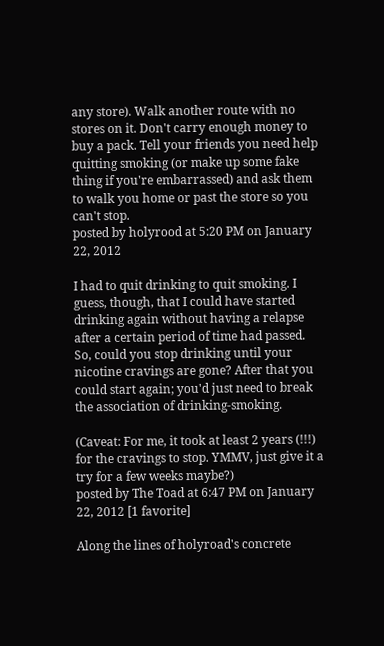any store). Walk another route with no stores on it. Don't carry enough money to buy a pack. Tell your friends you need help quitting smoking (or make up some fake thing if you're embarrassed) and ask them to walk you home or past the store so you can't stop.
posted by holyrood at 5:20 PM on January 22, 2012

I had to quit drinking to quit smoking. I guess, though, that I could have started drinking again without having a relapse after a certain period of time had passed.
So, could you stop drinking until your nicotine cravings are gone? After that you could start again; you'd just need to break the association of drinking-smoking.

(Caveat: For me, it took at least 2 years (!!!) for the cravings to stop. YMMV, just give it a try for a few weeks maybe?)
posted by The Toad at 6:47 PM on January 22, 2012 [1 favorite]

Along the lines of holyroad's concrete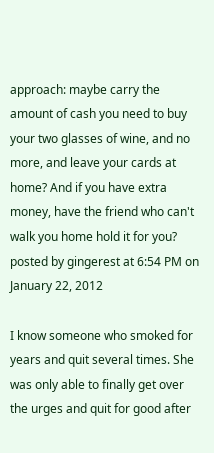approach: maybe carry the amount of cash you need to buy your two glasses of wine, and no more, and leave your cards at home? And if you have extra money, have the friend who can't walk you home hold it for you?
posted by gingerest at 6:54 PM on January 22, 2012

I know someone who smoked for years and quit several times. She was only able to finally get over the urges and quit for good after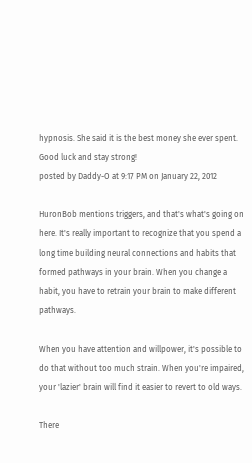hypnosis. She said it is the best money she ever spent. Good luck and stay strong!
posted by Daddy-O at 9:17 PM on January 22, 2012

HuronBob mentions triggers, and that's what's going on here. It's really important to recognize that you spend a long time building neural connections and habits that formed pathways in your brain. When you change a habit, you have to retrain your brain to make different pathways.

When you have attention and willpower, it's possible to do that without too much strain. When you're impaired, your 'lazier' brain will find it easier to revert to old ways.

There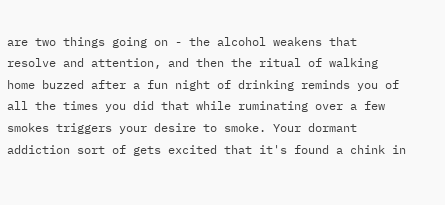are two things going on - the alcohol weakens that resolve and attention, and then the ritual of walking home buzzed after a fun night of drinking reminds you of all the times you did that while ruminating over a few smokes triggers your desire to smoke. Your dormant addiction sort of gets excited that it's found a chink in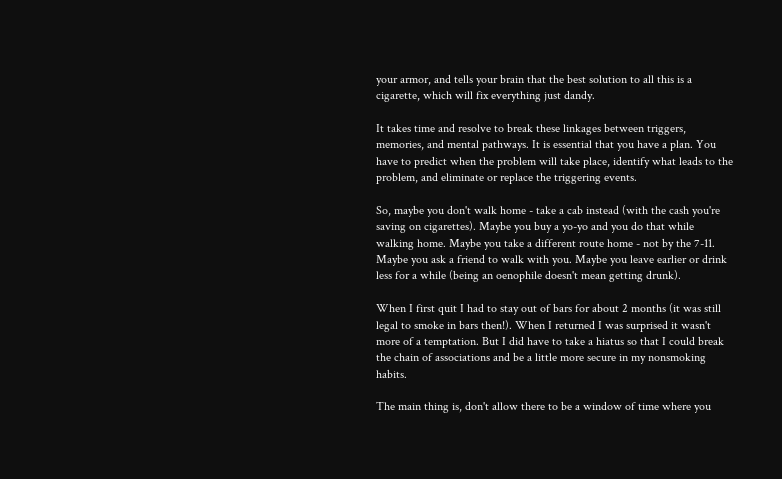your armor, and tells your brain that the best solution to all this is a cigarette, which will fix everything just dandy.

It takes time and resolve to break these linkages between triggers, memories, and mental pathways. It is essential that you have a plan. You have to predict when the problem will take place, identify what leads to the problem, and eliminate or replace the triggering events.

So, maybe you don't walk home - take a cab instead (with the cash you're saving on cigarettes). Maybe you buy a yo-yo and you do that while walking home. Maybe you take a different route home - not by the 7-11. Maybe you ask a friend to walk with you. Maybe you leave earlier or drink less for a while (being an oenophile doesn't mean getting drunk).

When I first quit I had to stay out of bars for about 2 months (it was still legal to smoke in bars then!). When I returned I was surprised it wasn't more of a temptation. But I did have to take a hiatus so that I could break the chain of associations and be a little more secure in my nonsmoking habits.

The main thing is, don't allow there to be a window of time where you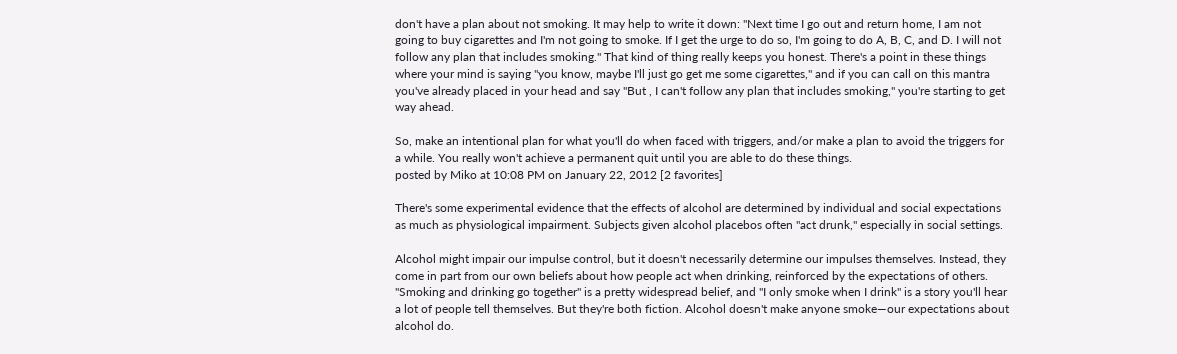don't have a plan about not smoking. It may help to write it down: "Next time I go out and return home, I am not going to buy cigarettes and I'm not going to smoke. If I get the urge to do so, I'm going to do A, B, C, and D. I will not follow any plan that includes smoking." That kind of thing really keeps you honest. There's a point in these things where your mind is saying "you know, maybe I'll just go get me some cigarettes," and if you can call on this mantra you've already placed in your head and say "But , I can't follow any plan that includes smoking," you're starting to get way ahead.

So, make an intentional plan for what you'll do when faced with triggers, and/or make a plan to avoid the triggers for a while. You really won't achieve a permanent quit until you are able to do these things.
posted by Miko at 10:08 PM on January 22, 2012 [2 favorites]

There's some experimental evidence that the effects of alcohol are determined by individual and social expectations as much as physiological impairment. Subjects given alcohol placebos often "act drunk," especially in social settings.

Alcohol might impair our impulse control, but it doesn't necessarily determine our impulses themselves. Instead, they come in part from our own beliefs about how people act when drinking, reinforced by the expectations of others. "Smoking and drinking go together" is a pretty widespread belief, and "I only smoke when I drink" is a story you'll hear a lot of people tell themselves. But they're both fiction. Alcohol doesn't make anyone smoke—our expectations about alcohol do.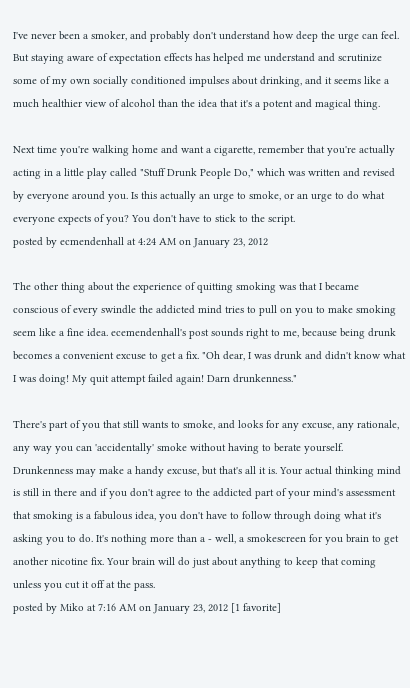I've never been a smoker, and probably don't understand how deep the urge can feel. But staying aware of expectation effects has helped me understand and scrutinize some of my own socially conditioned impulses about drinking, and it seems like a much healthier view of alcohol than the idea that it's a potent and magical thing.

Next time you're walking home and want a cigarette, remember that you're actually acting in a little play called "Stuff Drunk People Do," which was written and revised by everyone around you. Is this actually an urge to smoke, or an urge to do what everyone expects of you? You don't have to stick to the script.
posted by ecmendenhall at 4:24 AM on January 23, 2012

The other thing about the experience of quitting smoking was that I became conscious of every swindle the addicted mind tries to pull on you to make smoking seem like a fine idea. ecemendenhall's post sounds right to me, because being drunk becomes a convenient excuse to get a fix. "Oh dear, I was drunk and didn't know what I was doing! My quit attempt failed again! Darn drunkenness."

There's part of you that still wants to smoke, and looks for any excuse, any rationale, any way you can 'accidentally' smoke without having to berate yourself. Drunkenness may make a handy excuse, but that's all it is. Your actual thinking mind is still in there and if you don't agree to the addicted part of your mind's assessment that smoking is a fabulous idea, you don't have to follow through doing what it's asking you to do. It's nothing more than a - well, a smokescreen for you brain to get another nicotine fix. Your brain will do just about anything to keep that coming unless you cut it off at the pass.
posted by Miko at 7:16 AM on January 23, 2012 [1 favorite]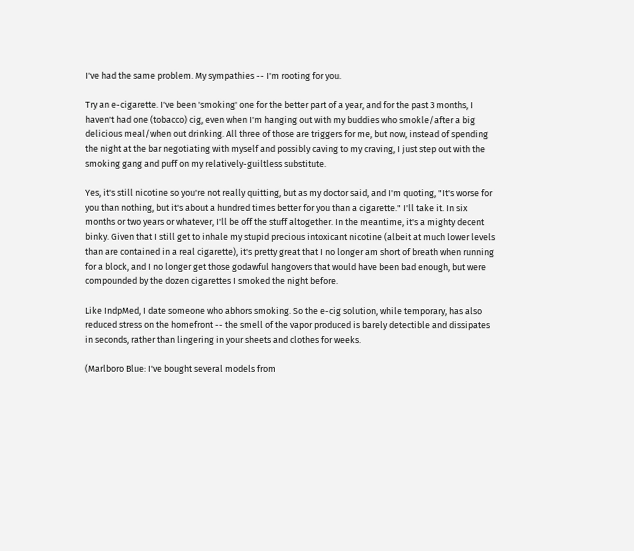I've had the same problem. My sympathies -- I'm rooting for you.

Try an e-cigarette. I've been 'smoking' one for the better part of a year, and for the past 3 months, I haven't had one (tobacco) cig, even when I'm hanging out with my buddies who smokle/after a big delicious meal/when out drinking. All three of those are triggers for me, but now, instead of spending the night at the bar negotiating with myself and possibly caving to my craving, I just step out with the smoking gang and puff on my relatively-guiltless substitute.

Yes, it's still nicotine so you're not really quitting, but as my doctor said, and I'm quoting, "It's worse for you than nothing, but it's about a hundred times better for you than a cigarette." I'll take it. In six months or two years or whatever, I'll be off the stuff altogether. In the meantime, it's a mighty decent binky. Given that I still get to inhale my stupid precious intoxicant nicotine (albeit at much lower levels than are contained in a real cigarette), it's pretty great that I no longer am short of breath when running for a block, and I no longer get those godawful hangovers that would have been bad enough, but were compounded by the dozen cigarettes I smoked the night before.

Like IndpMed, I date someone who abhors smoking. So the e-cig solution, while temporary, has also reduced stress on the homefront -- the smell of the vapor produced is barely detectible and dissipates in seconds, rather than lingering in your sheets and clothes for weeks.

(Marlboro Blue: I've bought several models from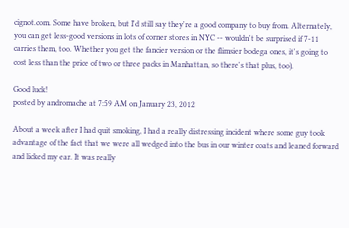cignot.com. Some have broken, but I'd still say they're a good company to buy from. Alternately, you can get less-good versions in lots of corner stores in NYC -- wouldn't be surprised if 7-11 carries them, too. Whether you get the fancier version or the flimsier bodega ones, it's going to cost less than the price of two or three packs in Manhattan, so there's that plus, too).

Good luck!
posted by andromache at 7:59 AM on January 23, 2012

About a week after I had quit smoking, I had a really distressing incident where some guy took advantage of the fact that we were all wedged into the bus in our winter coats and leaned forward and licked my ear. It was really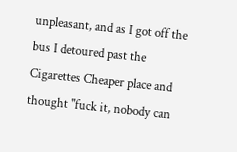unpleasant, and as I got off the bus I detoured past the Cigarettes Cheaper place and thought "fuck it, nobody can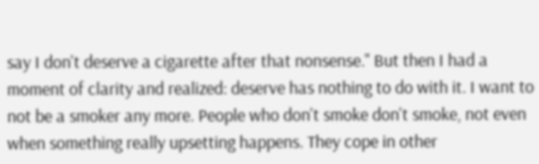say I don't deserve a cigarette after that nonsense." But then I had a moment of clarity and realized: deserve has nothing to do with it. I want to not be a smoker any more. People who don't smoke don't smoke, not even when something really upsetting happens. They cope in other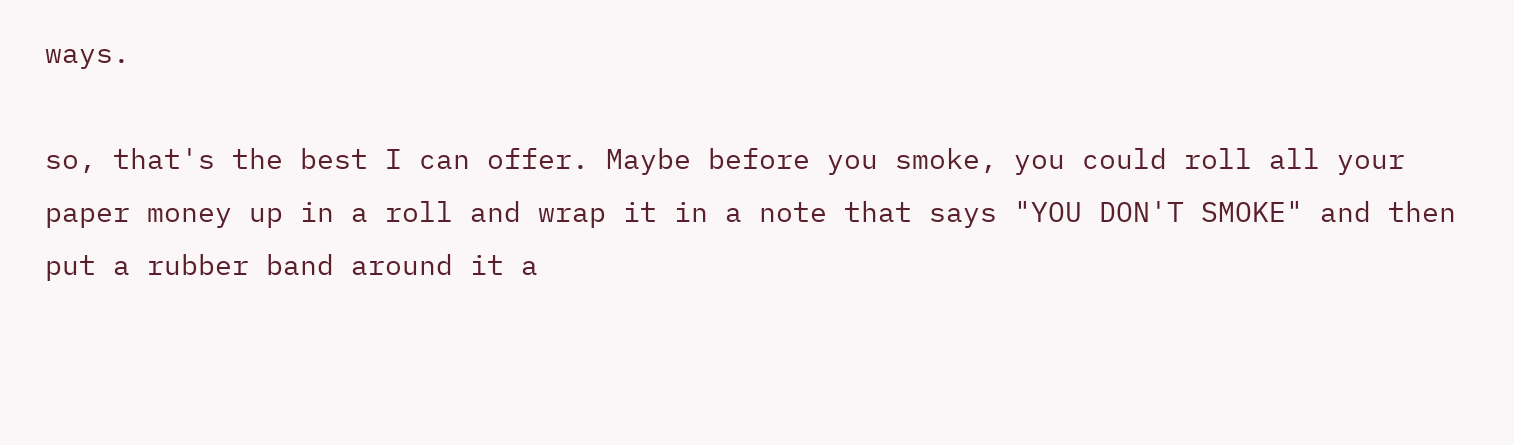ways.

so, that's the best I can offer. Maybe before you smoke, you could roll all your paper money up in a roll and wrap it in a note that says "YOU DON'T SMOKE" and then put a rubber band around it a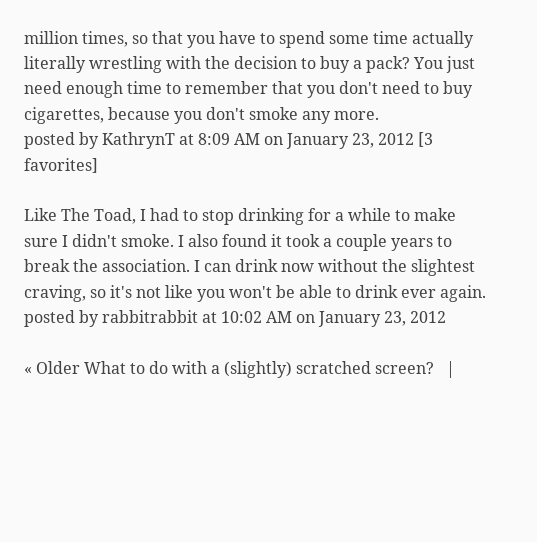million times, so that you have to spend some time actually literally wrestling with the decision to buy a pack? You just need enough time to remember that you don't need to buy cigarettes, because you don't smoke any more.
posted by KathrynT at 8:09 AM on January 23, 2012 [3 favorites]

Like The Toad, I had to stop drinking for a while to make sure I didn't smoke. I also found it took a couple years to break the association. I can drink now without the slightest craving, so it's not like you won't be able to drink ever again.
posted by rabbitrabbit at 10:02 AM on January 23, 2012

« Older What to do with a (slightly) scratched screen?   |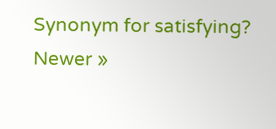Synonym for satisfying? Newer »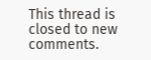This thread is closed to new comments.